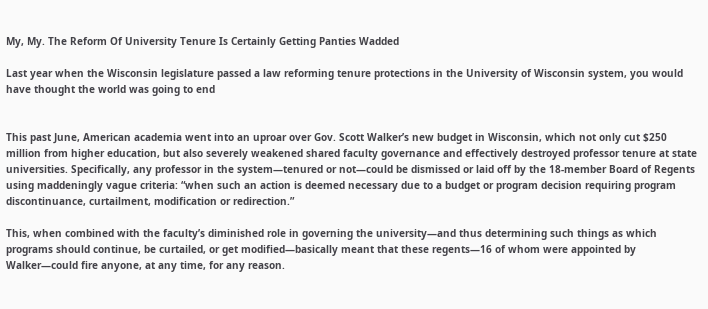My, My. The Reform Of University Tenure Is Certainly Getting Panties Wadded

Last year when the Wisconsin legislature passed a law reforming tenure protections in the University of Wisconsin system, you would have thought the world was going to end


This past June, American academia went into an uproar over Gov. Scott Walker’s new budget in Wisconsin, which not only cut $250 million from higher education, but also severely weakened shared faculty governance and effectively destroyed professor tenure at state universities. Specifically, any professor in the system—tenured or not—could be dismissed or laid off by the 18-member Board of Regents using maddeningly vague criteria: “when such an action is deemed necessary due to a budget or program decision requiring program discontinuance, curtailment, modification or redirection.”

This, when combined with the faculty’s diminished role in governing the university—and thus determining such things as which programs should continue, be curtailed, or get modified—basically meant that these regents—16 of whom were appointed by Walker—could fire anyone, at any time, for any reason.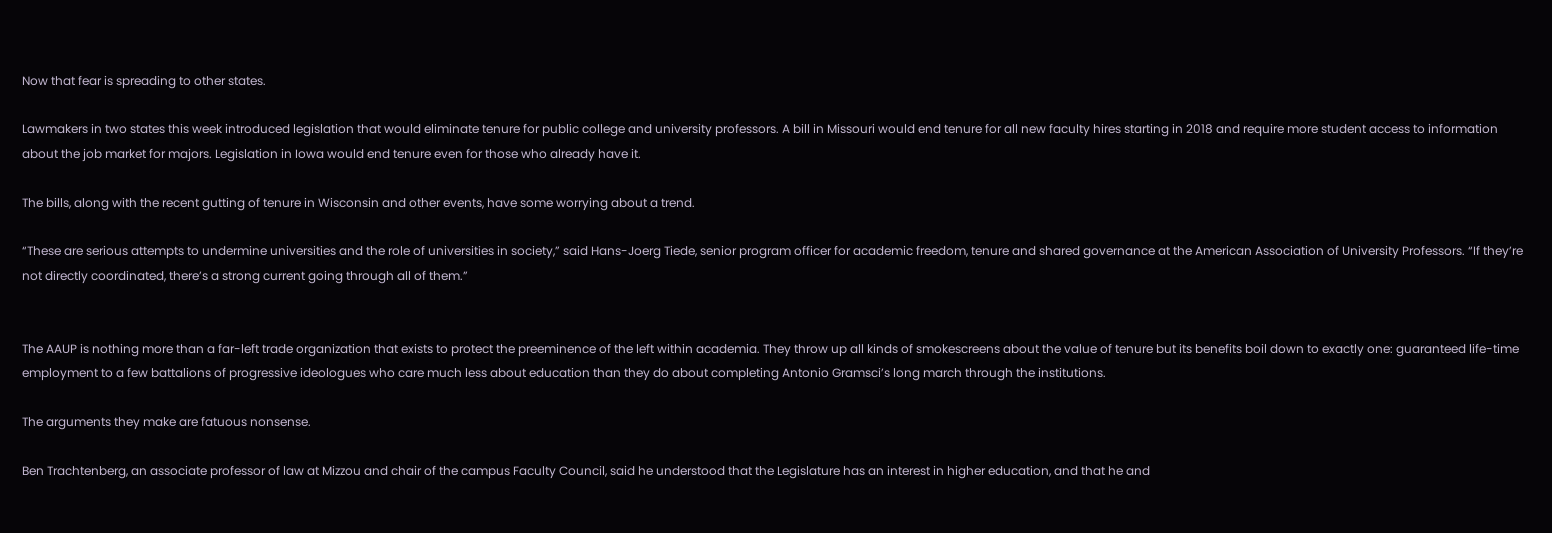Now that fear is spreading to other states.

Lawmakers in two states this week introduced legislation that would eliminate tenure for public college and university professors. A bill in Missouri would end tenure for all new faculty hires starting in 2018 and require more student access to information about the job market for majors. Legislation in Iowa would end tenure even for those who already have it.

The bills, along with the recent gutting of tenure in Wisconsin and other events, have some worrying about a trend.

“These are serious attempts to undermine universities and the role of universities in society,” said Hans-Joerg Tiede, senior program officer for academic freedom, tenure and shared governance at the American Association of University Professors. “If they’re not directly coordinated, there’s a strong current going through all of them.”


The AAUP is nothing more than a far-left trade organization that exists to protect the preeminence of the left within academia. They throw up all kinds of smokescreens about the value of tenure but its benefits boil down to exactly one: guaranteed life-time employment to a few battalions of progressive ideologues who care much less about education than they do about completing Antonio Gramsci’s long march through the institutions.

The arguments they make are fatuous nonsense.

Ben Trachtenberg, an associate professor of law at Mizzou and chair of the campus Faculty Council, said he understood that the Legislature has an interest in higher education, and that he and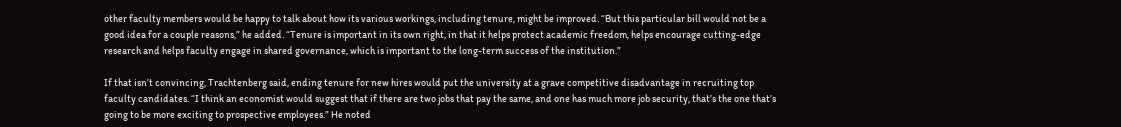other faculty members would be happy to talk about how its various workings, including tenure, might be improved. “But this particular bill would not be a good idea for a couple reasons,” he added. “Tenure is important in its own right, in that it helps protect academic freedom, helps encourage cutting-edge research and helps faculty engage in shared governance, which is important to the long-term success of the institution.”

If that isn’t convincing, Trachtenberg said, ending tenure for new hires would put the university at a grave competitive disadvantage in recruiting top faculty candidates. “I think an economist would suggest that if there are two jobs that pay the same, and one has much more job security, that’s the one that’s going to be more exciting to prospective employees.” He noted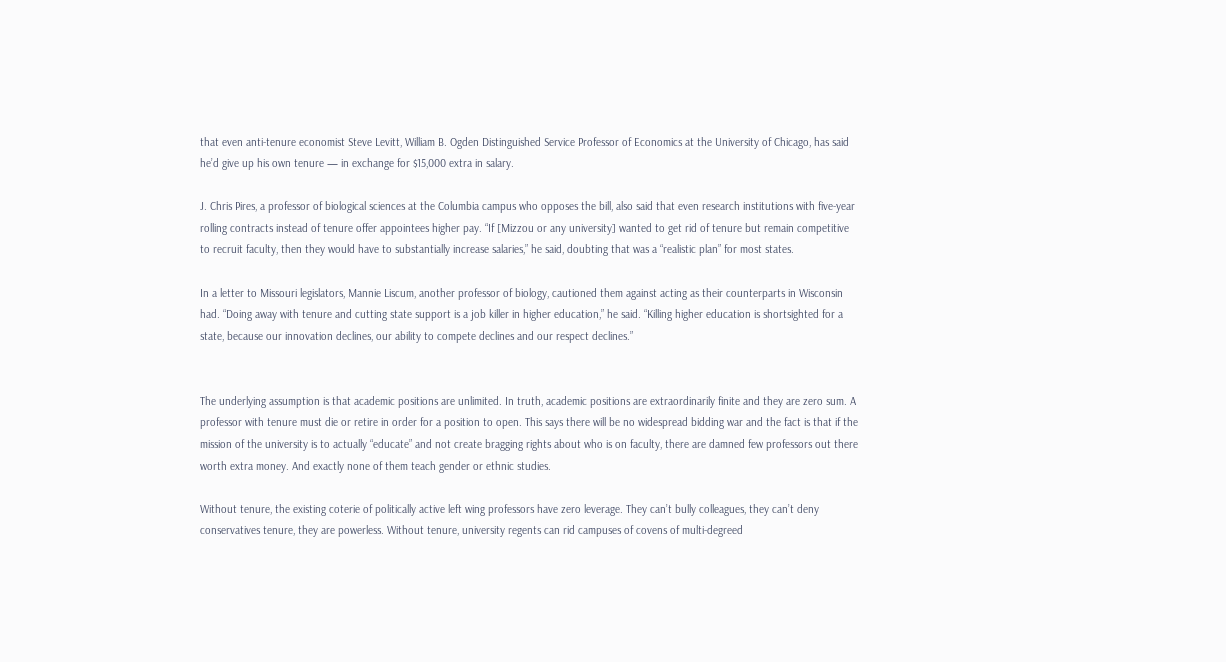that even anti-tenure economist Steve Levitt, William B. Ogden Distinguished Service Professor of Economics at the University of Chicago, has said he’d give up his own tenure — in exchange for $15,000 extra in salary.

J. Chris Pires, a professor of biological sciences at the Columbia campus who opposes the bill, also said that even research institutions with five-year rolling contracts instead of tenure offer appointees higher pay. “If [Mizzou or any university] wanted to get rid of tenure but remain competitive to recruit faculty, then they would have to substantially increase salaries,” he said, doubting that was a “realistic plan” for most states.

In a letter to Missouri legislators, Mannie Liscum, another professor of biology, cautioned them against acting as their counterparts in Wisconsin had. “Doing away with tenure and cutting state support is a job killer in higher education,” he said. “Killing higher education is shortsighted for a state, because our innovation declines, our ability to compete declines and our respect declines.”


The underlying assumption is that academic positions are unlimited. In truth, academic positions are extraordinarily finite and they are zero sum. A professor with tenure must die or retire in order for a position to open. This says there will be no widespread bidding war and the fact is that if the mission of the university is to actually “educate” and not create bragging rights about who is on faculty, there are damned few professors out there worth extra money. And exactly none of them teach gender or ethnic studies.

Without tenure, the existing coterie of politically active left wing professors have zero leverage. They can’t bully colleagues, they can’t deny conservatives tenure, they are powerless. Without tenure, university regents can rid campuses of covens of multi-degreed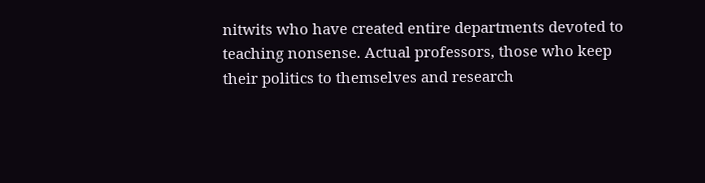nitwits who have created entire departments devoted to teaching nonsense. Actual professors, those who keep their politics to themselves and research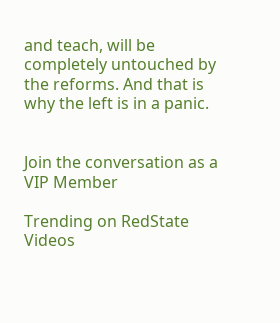and teach, will be completely untouched by the reforms. And that is why the left is in a panic.


Join the conversation as a VIP Member

Trending on RedState Videos